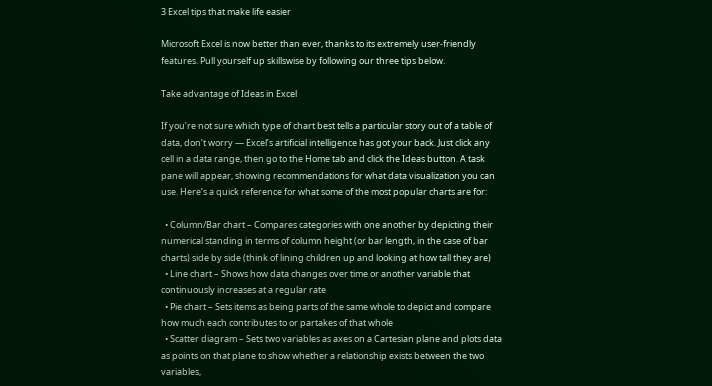3 Excel tips that make life easier

Microsoft Excel is now better than ever, thanks to its extremely user-friendly features. Pull yourself up skillswise by following our three tips below.

Take advantage of Ideas in Excel

If you’re not sure which type of chart best tells a particular story out of a table of data, don’t worry — Excel’s artificial intelligence has got your back. Just click any cell in a data range, then go to the Home tab and click the Ideas button. A task pane will appear, showing recommendations for what data visualization you can use. Here’s a quick reference for what some of the most popular charts are for:

  • Column/Bar chart – Compares categories with one another by depicting their numerical standing in terms of column height (or bar length, in the case of bar charts) side by side (think of lining children up and looking at how tall they are)
  • Line chart – Shows how data changes over time or another variable that continuously increases at a regular rate
  • Pie chart – Sets items as being parts of the same whole to depict and compare how much each contributes to or partakes of that whole
  • Scatter diagram – Sets two variables as axes on a Cartesian plane and plots data as points on that plane to show whether a relationship exists between the two variables,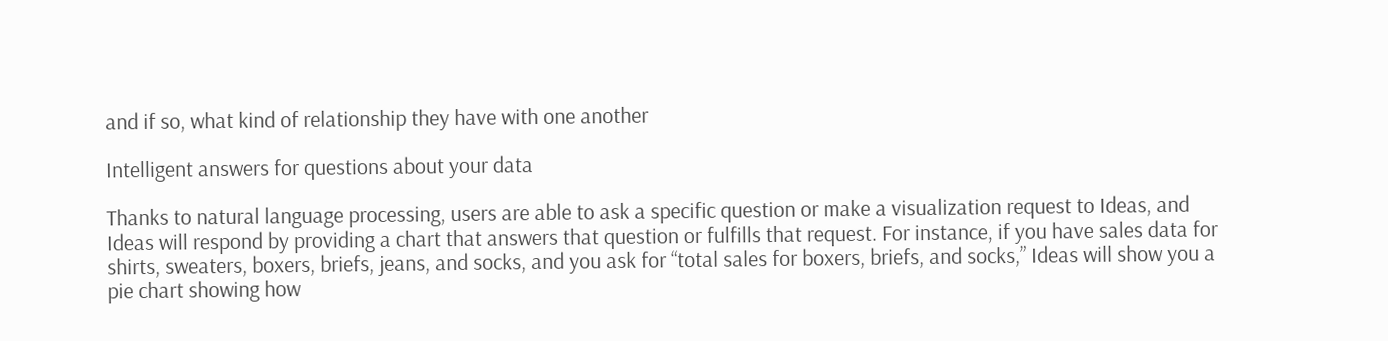and if so, what kind of relationship they have with one another

Intelligent answers for questions about your data

Thanks to natural language processing, users are able to ask a specific question or make a visualization request to Ideas, and Ideas will respond by providing a chart that answers that question or fulfills that request. For instance, if you have sales data for shirts, sweaters, boxers, briefs, jeans, and socks, and you ask for “total sales for boxers, briefs, and socks,” Ideas will show you a pie chart showing how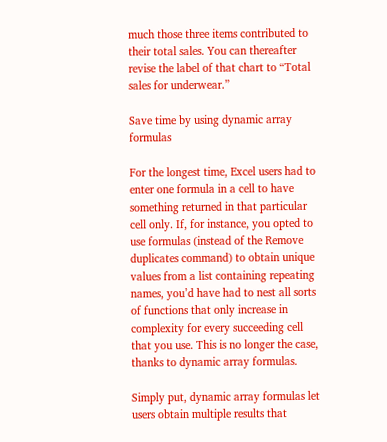much those three items contributed to their total sales. You can thereafter revise the label of that chart to “Total sales for underwear.”

Save time by using dynamic array formulas

For the longest time, Excel users had to enter one formula in a cell to have something returned in that particular cell only. If, for instance, you opted to use formulas (instead of the Remove duplicates command) to obtain unique values from a list containing repeating names, you’d have had to nest all sorts of functions that only increase in complexity for every succeeding cell that you use. This is no longer the case, thanks to dynamic array formulas.

Simply put, dynamic array formulas let users obtain multiple results that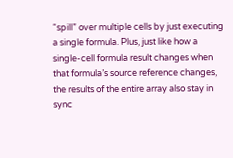“spill” over multiple cells by just executing a single formula. Plus, just like how a single-cell formula result changes when that formula’s source reference changes, the results of the entire array also stay in sync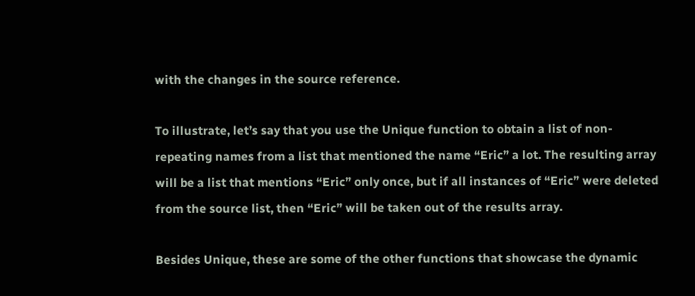with the changes in the source reference.

To illustrate, let’s say that you use the Unique function to obtain a list of non-repeating names from a list that mentioned the name “Eric” a lot. The resulting array will be a list that mentions “Eric” only once, but if all instances of “Eric” were deleted from the source list, then “Eric” will be taken out of the results array.

Besides Unique, these are some of the other functions that showcase the dynamic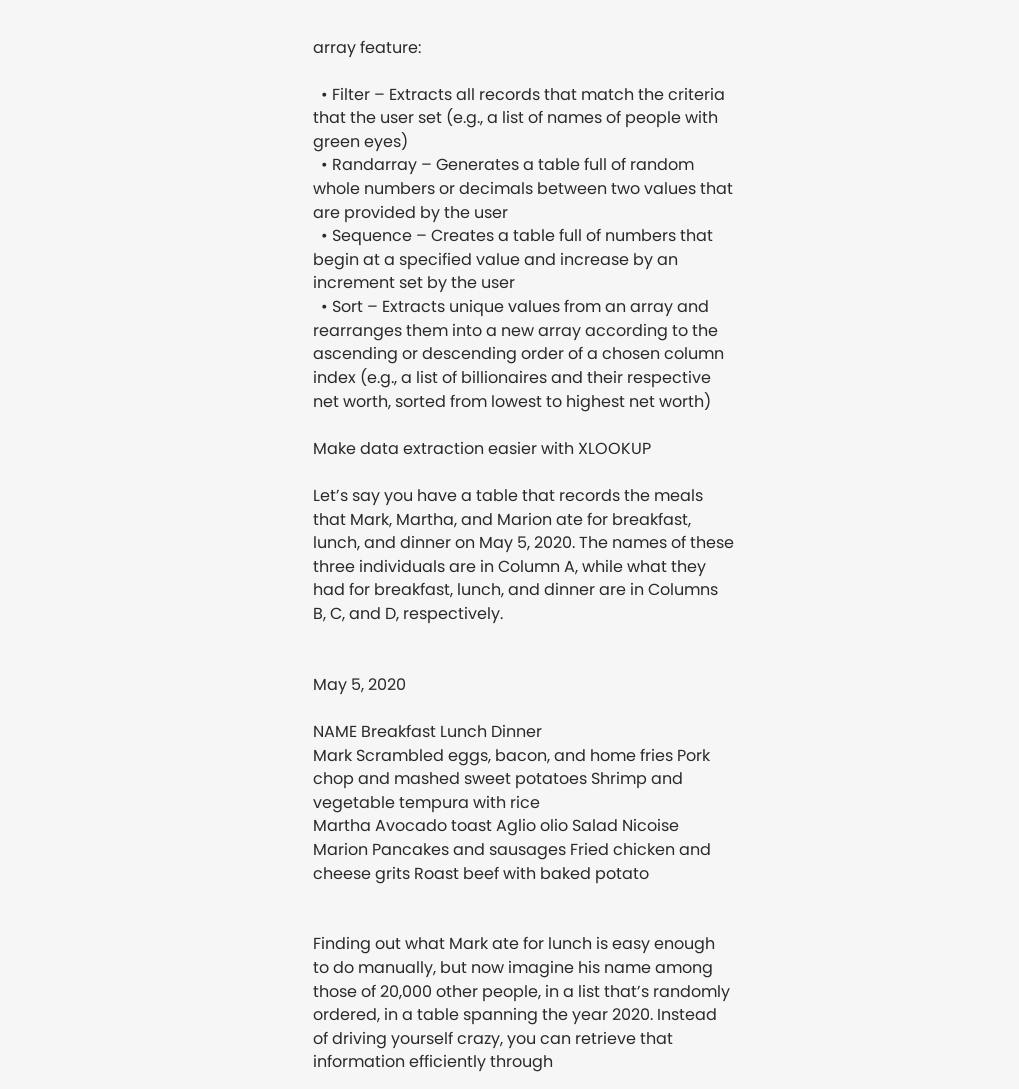array feature:

  • Filter – Extracts all records that match the criteria that the user set (e.g., a list of names of people with green eyes)
  • Randarray – Generates a table full of random whole numbers or decimals between two values that are provided by the user
  • Sequence – Creates a table full of numbers that begin at a specified value and increase by an increment set by the user
  • Sort – Extracts unique values from an array and rearranges them into a new array according to the ascending or descending order of a chosen column index (e.g., a list of billionaires and their respective net worth, sorted from lowest to highest net worth)

Make data extraction easier with XLOOKUP

Let’s say you have a table that records the meals that Mark, Martha, and Marion ate for breakfast, lunch, and dinner on May 5, 2020. The names of these three individuals are in Column A, while what they had for breakfast, lunch, and dinner are in Columns B, C, and D, respectively.


May 5, 2020

NAME Breakfast Lunch Dinner
Mark Scrambled eggs, bacon, and home fries Pork chop and mashed sweet potatoes Shrimp and vegetable tempura with rice
Martha Avocado toast Aglio olio Salad Nicoise
Marion Pancakes and sausages Fried chicken and cheese grits Roast beef with baked potato


Finding out what Mark ate for lunch is easy enough to do manually, but now imagine his name among those of 20,000 other people, in a list that’s randomly ordered, in a table spanning the year 2020. Instead of driving yourself crazy, you can retrieve that information efficiently through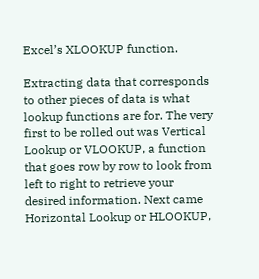Excel’s XLOOKUP function.

Extracting data that corresponds to other pieces of data is what lookup functions are for. The very first to be rolled out was Vertical Lookup or VLOOKUP, a function that goes row by row to look from left to right to retrieve your desired information. Next came Horizontal Lookup or HLOOKUP,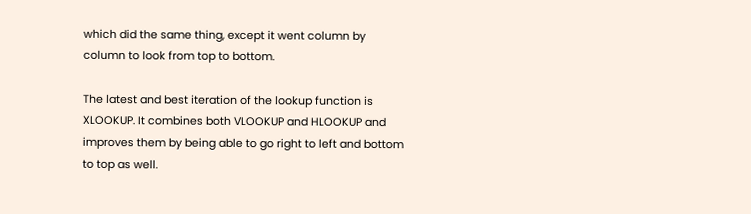which did the same thing, except it went column by column to look from top to bottom.

The latest and best iteration of the lookup function is XLOOKUP. It combines both VLOOKUP and HLOOKUP and improves them by being able to go right to left and bottom to top as well.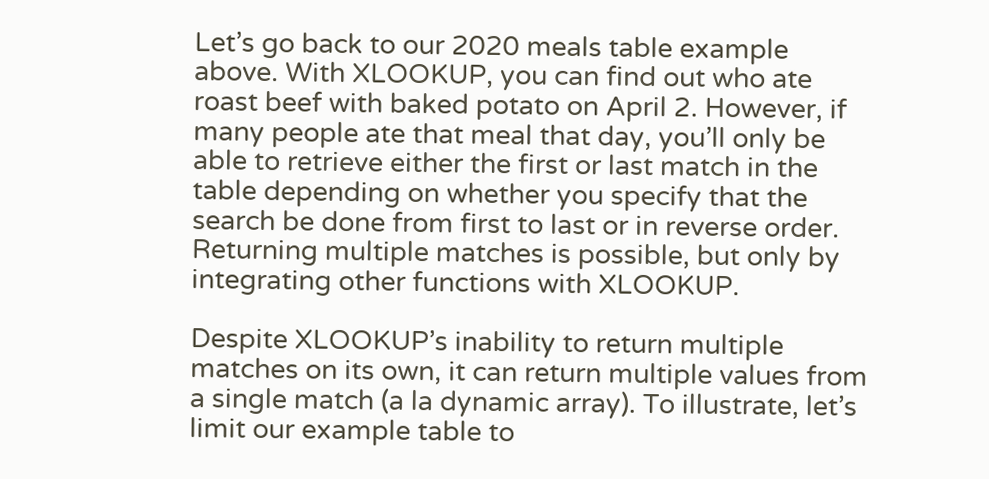Let’s go back to our 2020 meals table example above. With XLOOKUP, you can find out who ate roast beef with baked potato on April 2. However, if many people ate that meal that day, you’ll only be able to retrieve either the first or last match in the table depending on whether you specify that the search be done from first to last or in reverse order. Returning multiple matches is possible, but only by integrating other functions with XLOOKUP.

Despite XLOOKUP’s inability to return multiple matches on its own, it can return multiple values from a single match (a la dynamic array). To illustrate, let’s limit our example table to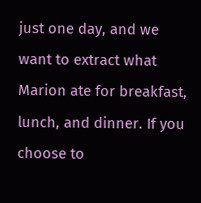just one day, and we want to extract what Marion ate for breakfast, lunch, and dinner. If you choose to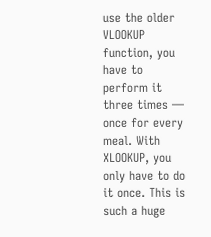use the older VLOOKUP function, you have to perform it three times — once for every meal. With XLOOKUP, you only have to do it once. This is such a huge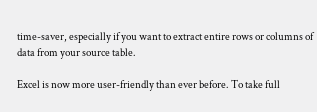time-saver, especially if you want to extract entire rows or columns of data from your source table.

Excel is now more user-friendly than ever before. To take full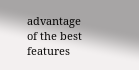advantage of the best features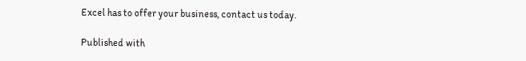Excel has to offer your business, contact us today.

Published with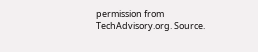permission from TechAdvisory.org. Source.